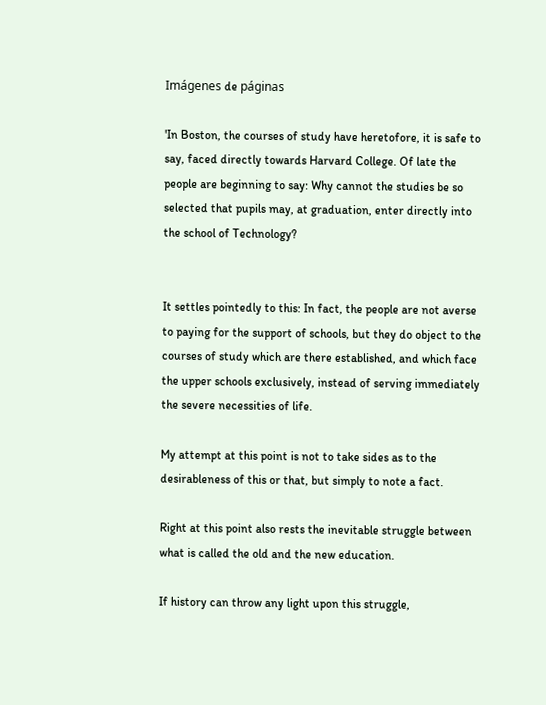Imágenes de páginas

'In Boston, the courses of study have heretofore, it is safe to say, faced directly towards Harvard College. Of late the people are beginning to say: Why cannot the studies be so selected that pupils may, at graduation, enter directly into the school of Technology?


It settles pointedly to this: In fact, the people are not averse to paying for the support of schools, but they do object to the courses of study which are there established, and which face the upper schools exclusively, instead of serving immediately the severe necessities of life.

My attempt at this point is not to take sides as to the desirableness of this or that, but simply to note a fact.

Right at this point also rests the inevitable struggle between what is called the old and the new education.

If history can throw any light upon this struggle,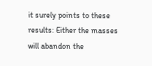it surely points to these results: Either the masses will abandon the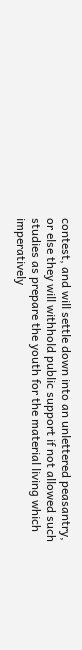contest, and will settle down into an unlettered peasantry, or else they will withhold public support if not allowed such studies as prepare the youth for the material living which imperatively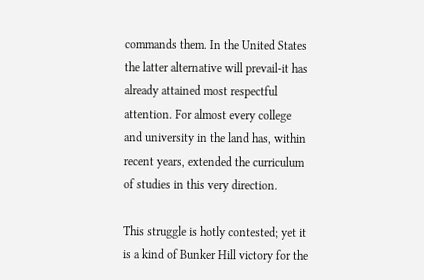commands them. In the United States the latter alternative will prevail-it has already attained most respectful attention. For almost every college and university in the land has, within recent years, extended the curriculum of studies in this very direction.

This struggle is hotly contested; yet it is a kind of Bunker Hill victory for the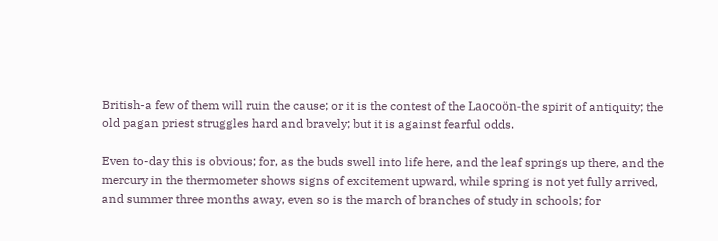British-a few of them will ruin the cause; or it is the contest of the Laocoön-the spirit of antiquity; the old pagan priest struggles hard and bravely; but it is against fearful odds.

Even to-day this is obvious; for, as the buds swell into life here, and the leaf springs up there, and the mercury in the thermometer shows signs of excitement upward, while spring is not yet fully arrived, and summer three months away, even so is the march of branches of study in schools; for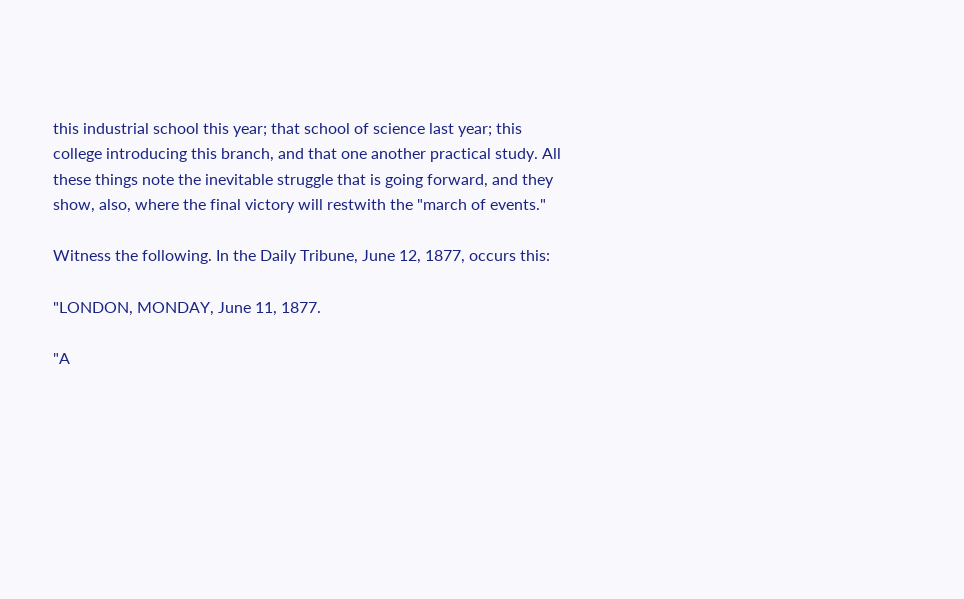this industrial school this year; that school of science last year; this college introducing this branch, and that one another practical study. All these things note the inevitable struggle that is going forward, and they show, also, where the final victory will restwith the "march of events."

Witness the following. In the Daily Tribune, June 12, 1877, occurs this:

"LONDON, MONDAY, June 11, 1877.

"A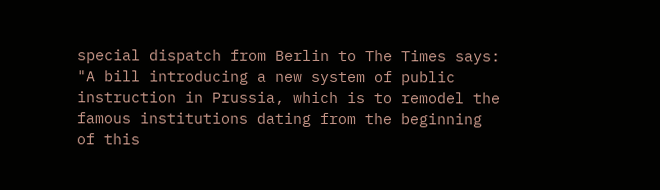special dispatch from Berlin to The Times says: "A bill introducing a new system of public instruction in Prussia, which is to remodel the famous institutions dating from the beginning of this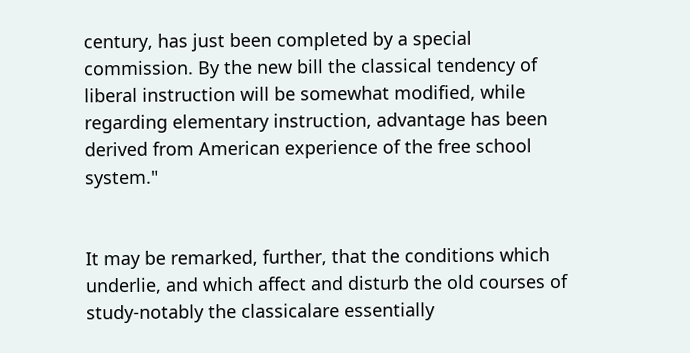century, has just been completed by a special commission. By the new bill the classical tendency of liberal instruction will be somewhat modified, while regarding elementary instruction, advantage has been derived from American experience of the free school system."


It may be remarked, further, that the conditions which underlie, and which affect and disturb the old courses of study-notably the classicalare essentially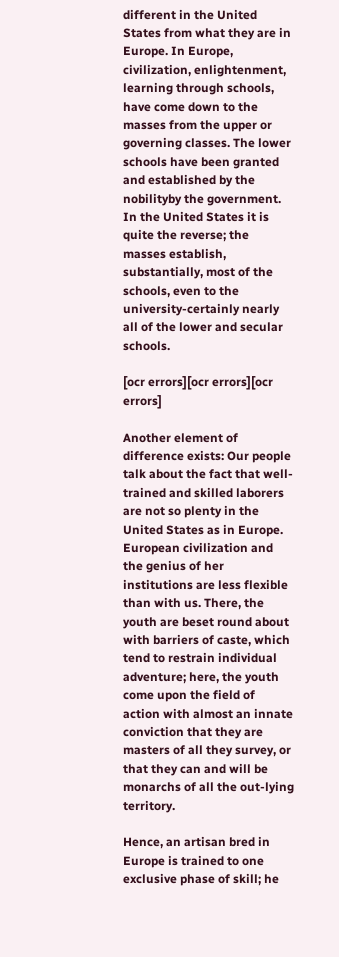different in the United States from what they are in Europe. In Europe, civilization, enlightenment, learning through schools, have come down to the masses from the upper or governing classes. The lower schools have been granted and established by the nobilityby the government. In the United States it is quite the reverse; the masses establish, substantially, most of the schools, even to the university-certainly nearly all of the lower and secular schools.

[ocr errors][ocr errors][ocr errors]

Another element of difference exists: Our people talk about the fact that well-trained and skilled laborers are not so plenty in the United States as in Europe. European civilization and the genius of her institutions are less flexible than with us. There, the youth are beset round about with barriers of caste, which tend to restrain individual adventure; here, the youth come upon the field of action with almost an innate conviction that they are masters of all they survey, or that they can and will be monarchs of all the out-lying territory.

Hence, an artisan bred in Europe is trained to one exclusive phase of skill; he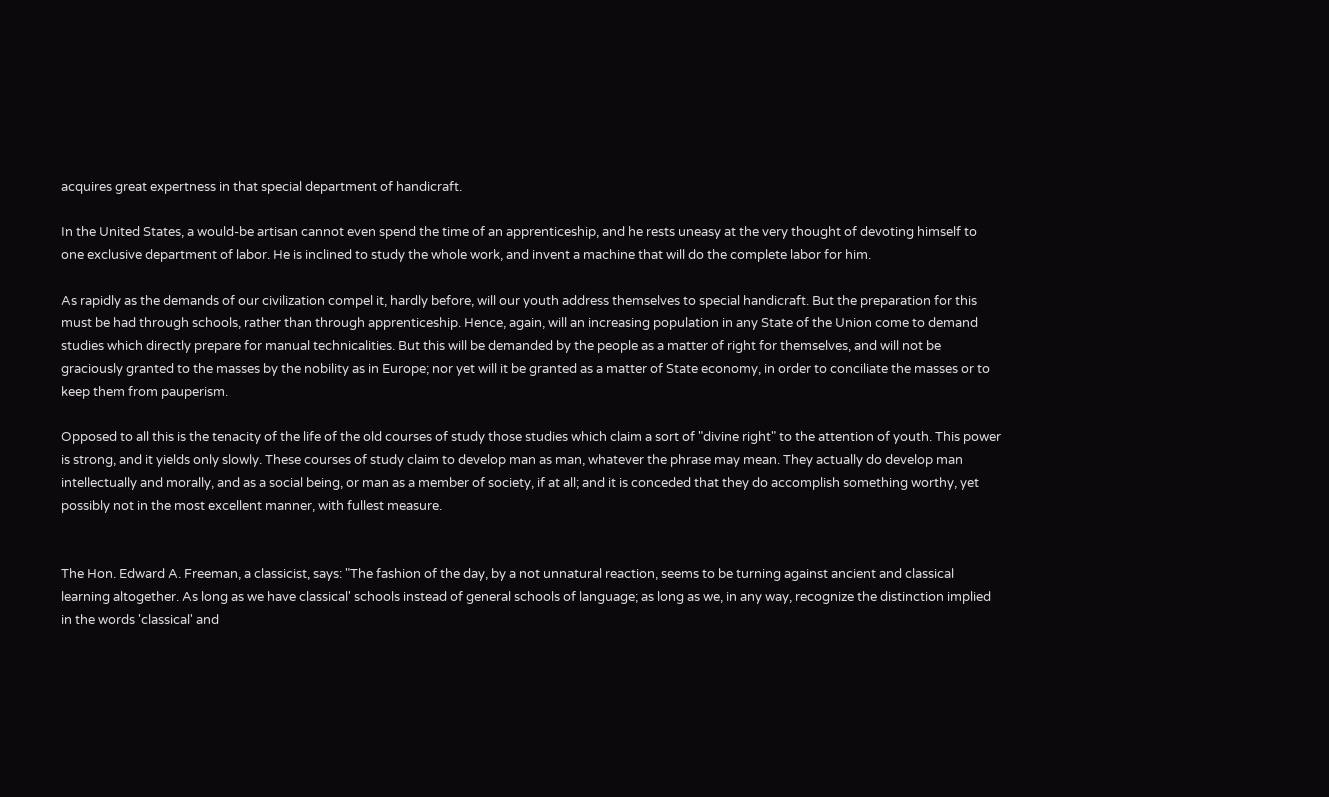acquires great expertness in that special department of handicraft.

In the United States, a would-be artisan cannot even spend the time of an apprenticeship, and he rests uneasy at the very thought of devoting himself to one exclusive department of labor. He is inclined to study the whole work, and invent a machine that will do the complete labor for him.

As rapidly as the demands of our civilization compel it, hardly before, will our youth address themselves to special handicraft. But the preparation for this must be had through schools, rather than through apprenticeship. Hence, again, will an increasing population in any State of the Union come to demand studies which directly prepare for manual technicalities. But this will be demanded by the people as a matter of right for themselves, and will not be graciously granted to the masses by the nobility as in Europe; nor yet will it be granted as a matter of State economy, in order to conciliate the masses or to keep them from pauperism.

Opposed to all this is the tenacity of the life of the old courses of study those studies which claim a sort of "divine right" to the attention of youth. This power is strong, and it yields only slowly. These courses of study claim to develop man as man, whatever the phrase may mean. They actually do develop man intellectually and morally, and as a social being, or man as a member of society, if at all; and it is conceded that they do accomplish something worthy, yet possibly not in the most excellent manner, with fullest measure.


The Hon. Edward A. Freeman, a classicist, says: "The fashion of the day, by a not unnatural reaction, seems to be turning against ancient and classical learning altogether. As long as we have classical' schools instead of general schools of language; as long as we, in any way, recognize the distinction implied in the words 'classical' and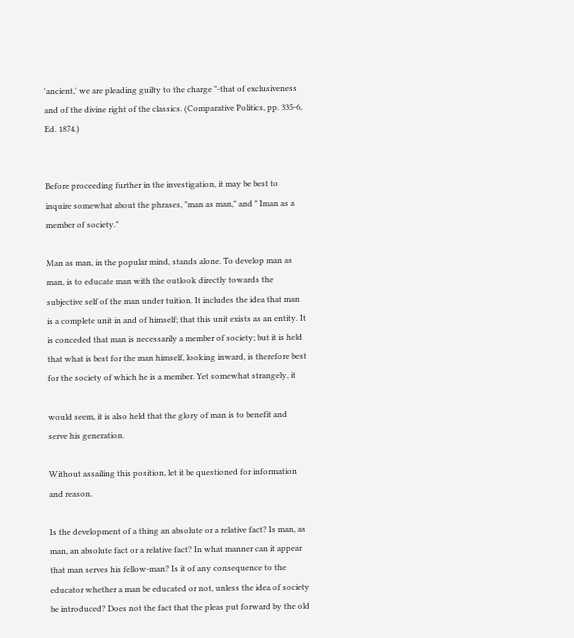'ancient,' we are pleading guilty to the charge "-that of exclusiveness and of the divine right of the classics. (Comparative Politics, pp. 335-6, Ed. 1874.)


Before proceeding further in the investigation, it may be best to inquire somewhat about the phrases, "man as man," and " Iman as a member of society."

Man as man, in the popular mind, stands alone. To develop man as man, is to educate man with the outlook directly towards the subjective self of the man under tuition. It includes the idea that man is a complete unit in and of himself; that this unit exists as an entity. It is conceded that man is necessarily a member of society; but it is held that what is best for the man himself, looking inward, is therefore best for the society of which he is a member. Yet somewhat strangely, it

would seem, it is also held that the glory of man is to benefit and serve his generation.

Without assailing this position, let it be questioned for information and reason.

Is the development of a thing an absolute or a relative fact? Is man, as man, an absolute fact or a relative fact? In what manner can it appear that man serves his fellow-man? Is it of any consequence to the educator whether a man be educated or not, unless the idea of society be introduced? Does not the fact that the pleas put forward by the old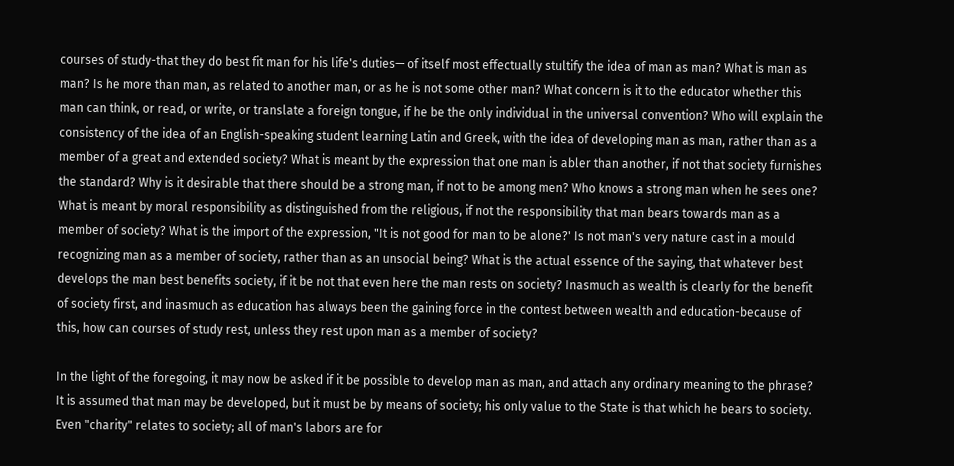courses of study-that they do best fit man for his life's duties— of itself most effectually stultify the idea of man as man? What is man as man? Is he more than man, as related to another man, or as he is not some other man? What concern is it to the educator whether this man can think, or read, or write, or translate a foreign tongue, if he be the only individual in the universal convention? Who will explain the consistency of the idea of an English-speaking student learning Latin and Greek, with the idea of developing man as man, rather than as a member of a great and extended society? What is meant by the expression that one man is abler than another, if not that society furnishes the standard? Why is it desirable that there should be a strong man, if not to be among men? Who knows a strong man when he sees one? What is meant by moral responsibility as distinguished from the religious, if not the responsibility that man bears towards man as a member of society? What is the import of the expression, "It is not good for man to be alone?' Is not man's very nature cast in a mould recognizing man as a member of society, rather than as an unsocial being? What is the actual essence of the saying, that whatever best develops the man best benefits society, if it be not that even here the man rests on society? Inasmuch as wealth is clearly for the benefit of society first, and inasmuch as education has always been the gaining force in the contest between wealth and education-because of this, how can courses of study rest, unless they rest upon man as a member of society?

In the light of the foregoing, it may now be asked if it be possible to develop man as man, and attach any ordinary meaning to the phrase? It is assumed that man may be developed, but it must be by means of society; his only value to the State is that which he bears to society. Even "charity" relates to society; all of man's labors are for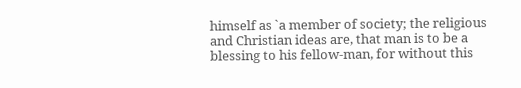himself as `a member of society; the religious and Christian ideas are, that man is to be a blessing to his fellow-man, for without this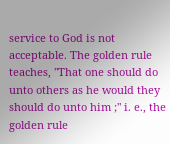service to God is not acceptable. The golden rule teaches, "That one should do unto others as he would they should do unto him ;" i. e., the golden rule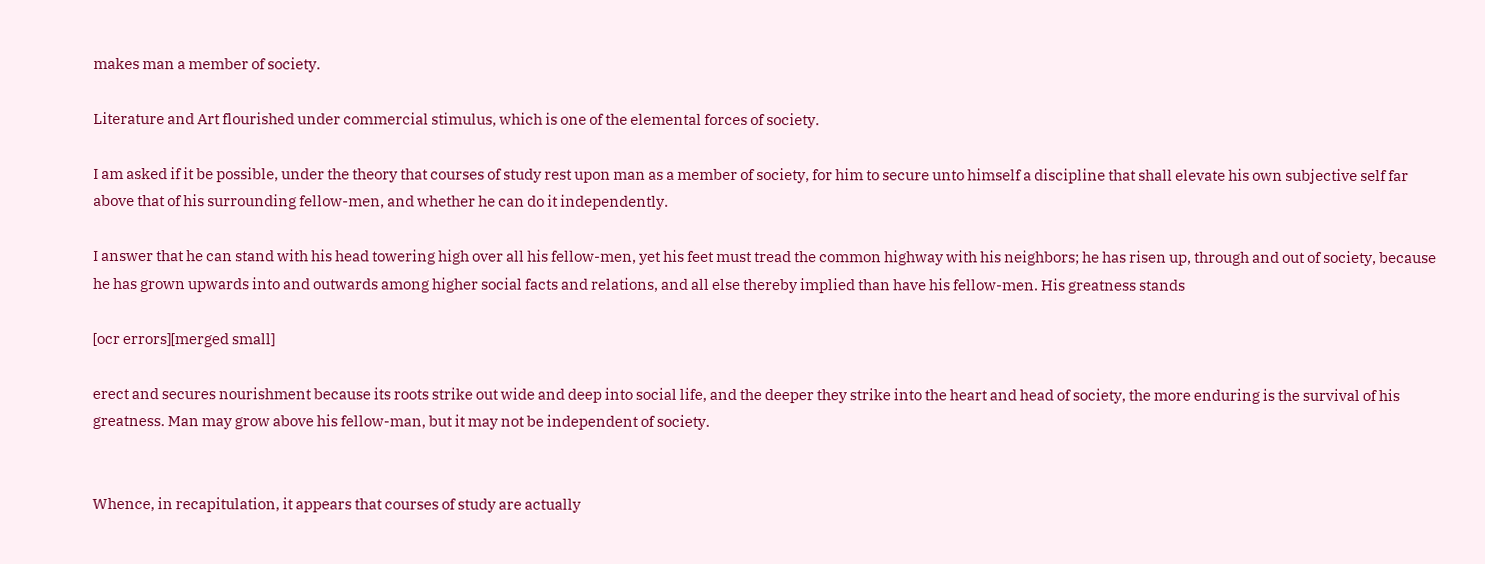makes man a member of society.

Literature and Art flourished under commercial stimulus, which is one of the elemental forces of society.

I am asked if it be possible, under the theory that courses of study rest upon man as a member of society, for him to secure unto himself a discipline that shall elevate his own subjective self far above that of his surrounding fellow-men, and whether he can do it independently.

I answer that he can stand with his head towering high over all his fellow-men, yet his feet must tread the common highway with his neighbors; he has risen up, through and out of society, because he has grown upwards into and outwards among higher social facts and relations, and all else thereby implied than have his fellow-men. His greatness stands

[ocr errors][merged small]

erect and secures nourishment because its roots strike out wide and deep into social life, and the deeper they strike into the heart and head of society, the more enduring is the survival of his greatness. Man may grow above his fellow-man, but it may not be independent of society.


Whence, in recapitulation, it appears that courses of study are actually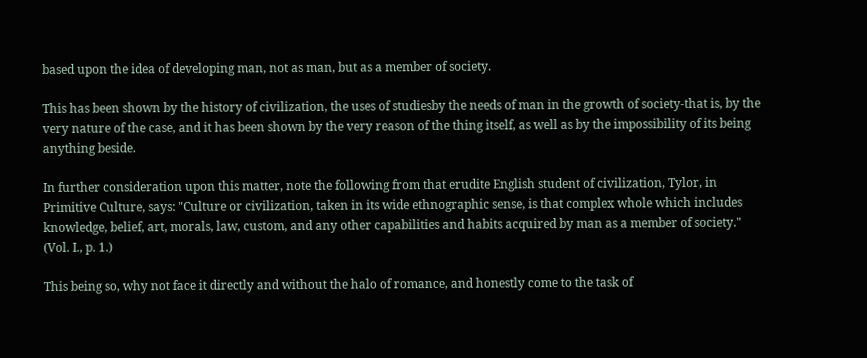based upon the idea of developing man, not as man, but as a member of society.

This has been shown by the history of civilization, the uses of studiesby the needs of man in the growth of society-that is, by the very nature of the case, and it has been shown by the very reason of the thing itself, as well as by the impossibility of its being anything beside.

In further consideration upon this matter, note the following from that erudite English student of civilization, Tylor, in Primitive Culture, says: "Culture or civilization, taken in its wide ethnographic sense, is that complex whole which includes knowledge, belief, art, morals, law, custom, and any other capabilities and habits acquired by man as a member of society." (Vol. I., p. 1.)

This being so, why not face it directly and without the halo of romance, and honestly come to the task of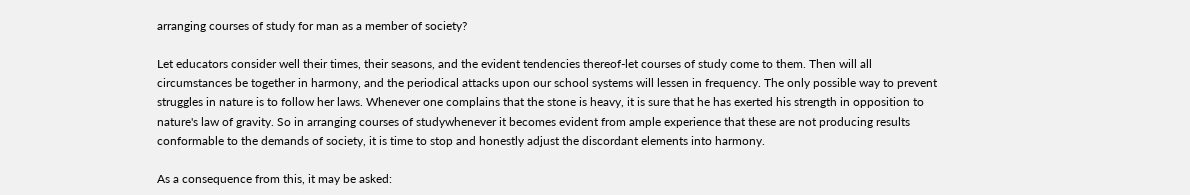arranging courses of study for man as a member of society?

Let educators consider well their times, their seasons, and the evident tendencies thereof-let courses of study come to them. Then will all circumstances be together in harmony, and the periodical attacks upon our school systems will lessen in frequency. The only possible way to prevent struggles in nature is to follow her laws. Whenever one complains that the stone is heavy, it is sure that he has exerted his strength in opposition to nature's law of gravity. So in arranging courses of studywhenever it becomes evident from ample experience that these are not producing results conformable to the demands of society, it is time to stop and honestly adjust the discordant elements into harmony.

As a consequence from this, it may be asked: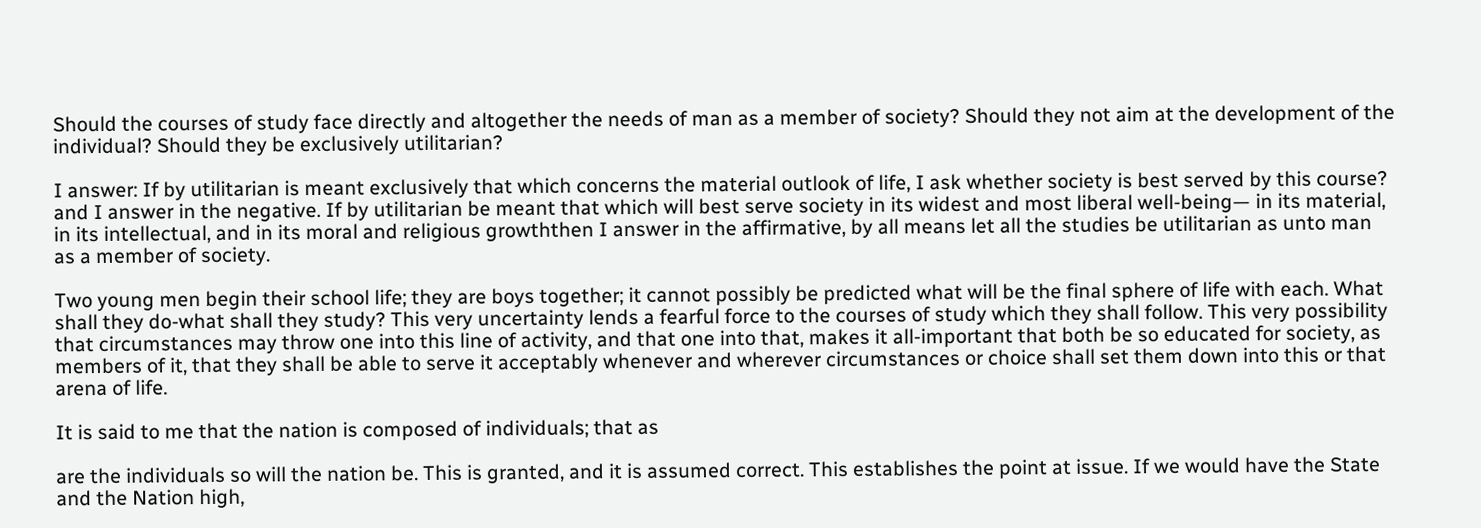Should the courses of study face directly and altogether the needs of man as a member of society? Should they not aim at the development of the individual? Should they be exclusively utilitarian?

I answer: If by utilitarian is meant exclusively that which concerns the material outlook of life, I ask whether society is best served by this course? and I answer in the negative. If by utilitarian be meant that which will best serve society in its widest and most liberal well-being— in its material, in its intellectual, and in its moral and religious growththen I answer in the affirmative, by all means let all the studies be utilitarian as unto man as a member of society.

Two young men begin their school life; they are boys together; it cannot possibly be predicted what will be the final sphere of life with each. What shall they do-what shall they study? This very uncertainty lends a fearful force to the courses of study which they shall follow. This very possibility that circumstances may throw one into this line of activity, and that one into that, makes it all-important that both be so educated for society, as members of it, that they shall be able to serve it acceptably whenever and wherever circumstances or choice shall set them down into this or that arena of life.

It is said to me that the nation is composed of individuals; that as

are the individuals so will the nation be. This is granted, and it is assumed correct. This establishes the point at issue. If we would have the State and the Nation high,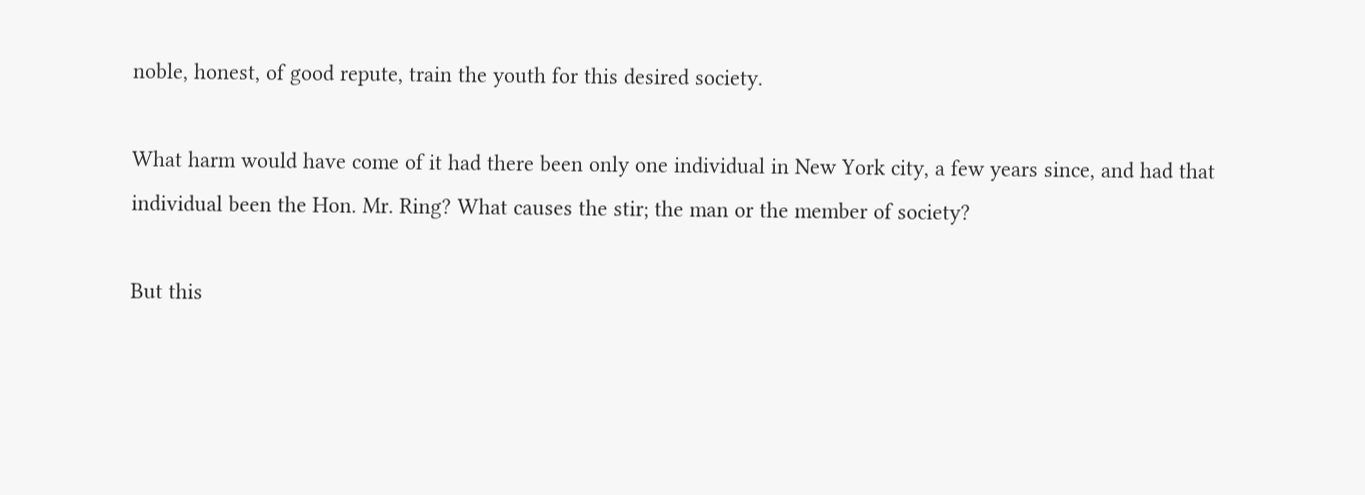noble, honest, of good repute, train the youth for this desired society.

What harm would have come of it had there been only one individual in New York city, a few years since, and had that individual been the Hon. Mr. Ring? What causes the stir; the man or the member of society?

But this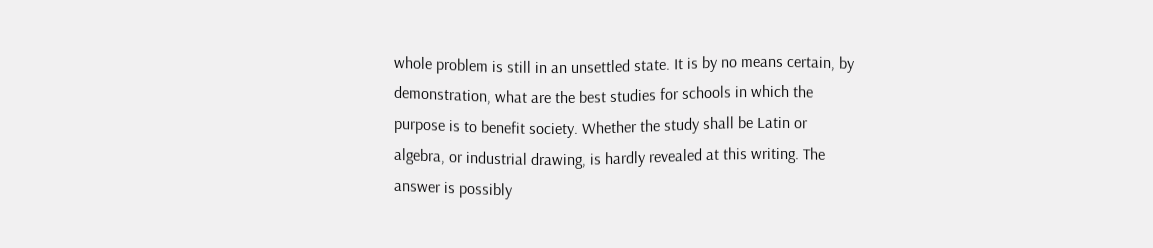whole problem is still in an unsettled state. It is by no means certain, by demonstration, what are the best studies for schools in which the purpose is to benefit society. Whether the study shall be Latin or algebra, or industrial drawing, is hardly revealed at this writing. The answer is possibly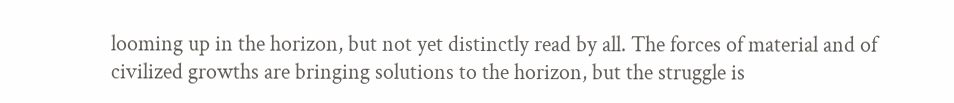looming up in the horizon, but not yet distinctly read by all. The forces of material and of civilized growths are bringing solutions to the horizon, but the struggle is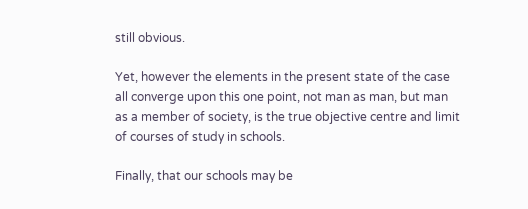still obvious.

Yet, however the elements in the present state of the case all converge upon this one point, not man as man, but man as a member of society, is the true objective centre and limit of courses of study in schools.

Finally, that our schools may be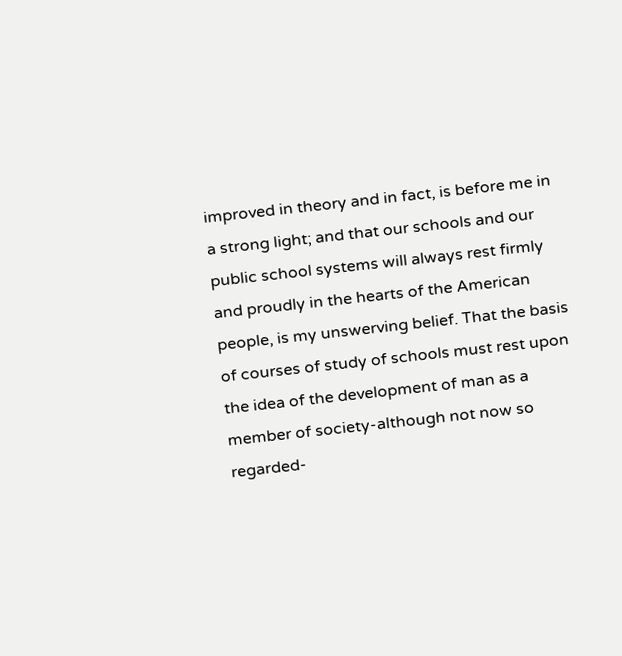improved in theory and in fact, is before me in a strong light; and that our schools and our public school systems will always rest firmly and proudly in the hearts of the American people, is my unswerving belief. That the basis of courses of study of schools must rest upon the idea of the development of man as a member of society-although not now so regarded-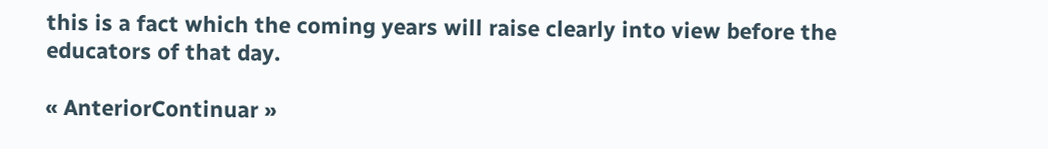this is a fact which the coming years will raise clearly into view before the educators of that day.

« AnteriorContinuar »